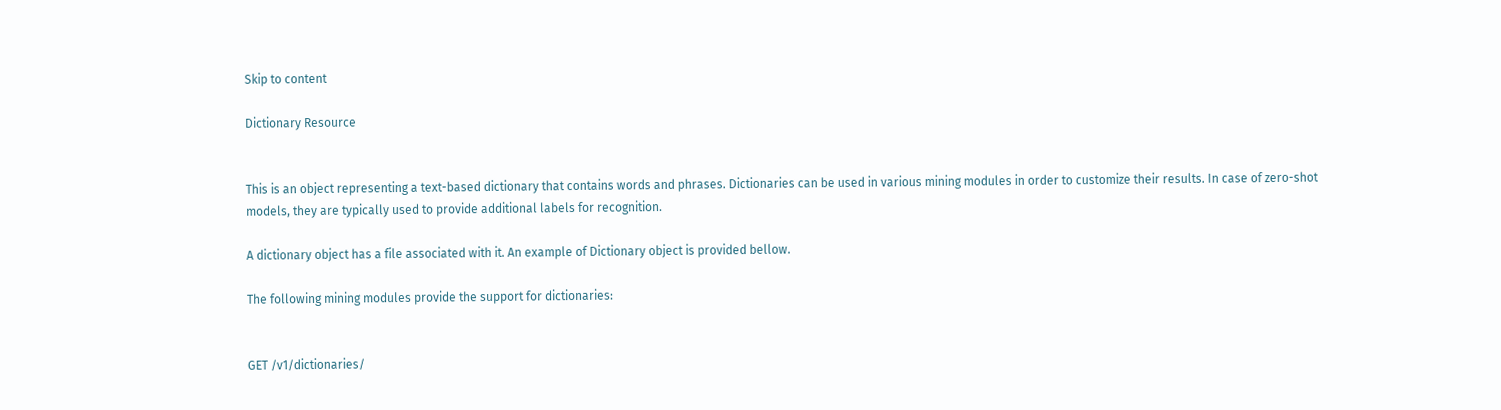Skip to content

Dictionary Resource


This is an object representing a text-based dictionary that contains words and phrases. Dictionaries can be used in various mining modules in order to customize their results. In case of zero-shot models, they are typically used to provide additional labels for recognition.

A dictionary object has a file associated with it. An example of Dictionary object is provided bellow.

The following mining modules provide the support for dictionaries:


GET /v1/dictionaries/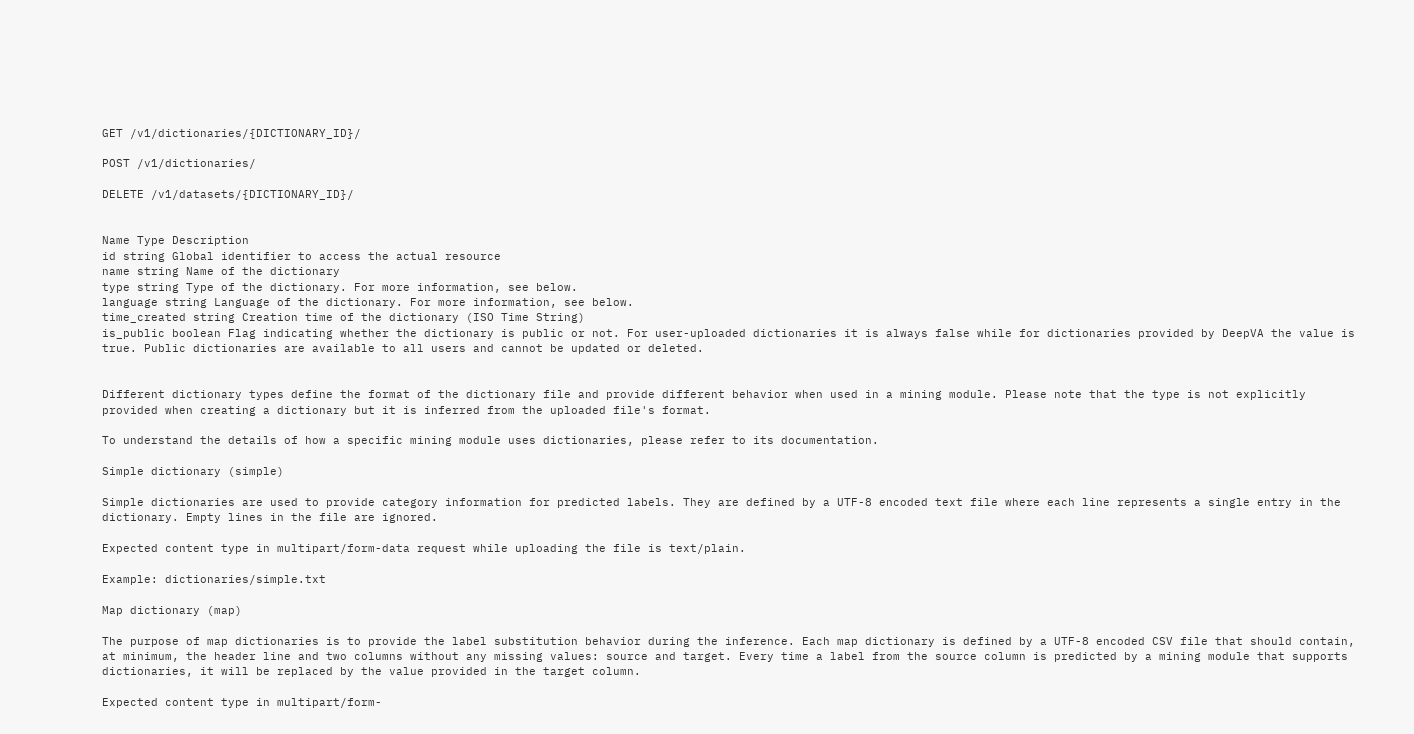GET /v1/dictionaries/{DICTIONARY_ID}/

POST /v1/dictionaries/

DELETE /v1/datasets/{DICTIONARY_ID}/


Name Type Description
id string Global identifier to access the actual resource
name string Name of the dictionary
type string Type of the dictionary. For more information, see below.
language string Language of the dictionary. For more information, see below.
time_created string Creation time of the dictionary (ISO Time String)
is_public boolean Flag indicating whether the dictionary is public or not. For user-uploaded dictionaries it is always false while for dictionaries provided by DeepVA the value is true. Public dictionaries are available to all users and cannot be updated or deleted.


Different dictionary types define the format of the dictionary file and provide different behavior when used in a mining module. Please note that the type is not explicitly provided when creating a dictionary but it is inferred from the uploaded file's format.

To understand the details of how a specific mining module uses dictionaries, please refer to its documentation.

Simple dictionary (simple)

Simple dictionaries are used to provide category information for predicted labels. They are defined by a UTF-8 encoded text file where each line represents a single entry in the dictionary. Empty lines in the file are ignored.

Expected content type in multipart/form-data request while uploading the file is text/plain.

Example: dictionaries/simple.txt

Map dictionary (map)

The purpose of map dictionaries is to provide the label substitution behavior during the inference. Each map dictionary is defined by a UTF-8 encoded CSV file that should contain, at minimum, the header line and two columns without any missing values: source and target. Every time a label from the source column is predicted by a mining module that supports dictionaries, it will be replaced by the value provided in the target column.

Expected content type in multipart/form-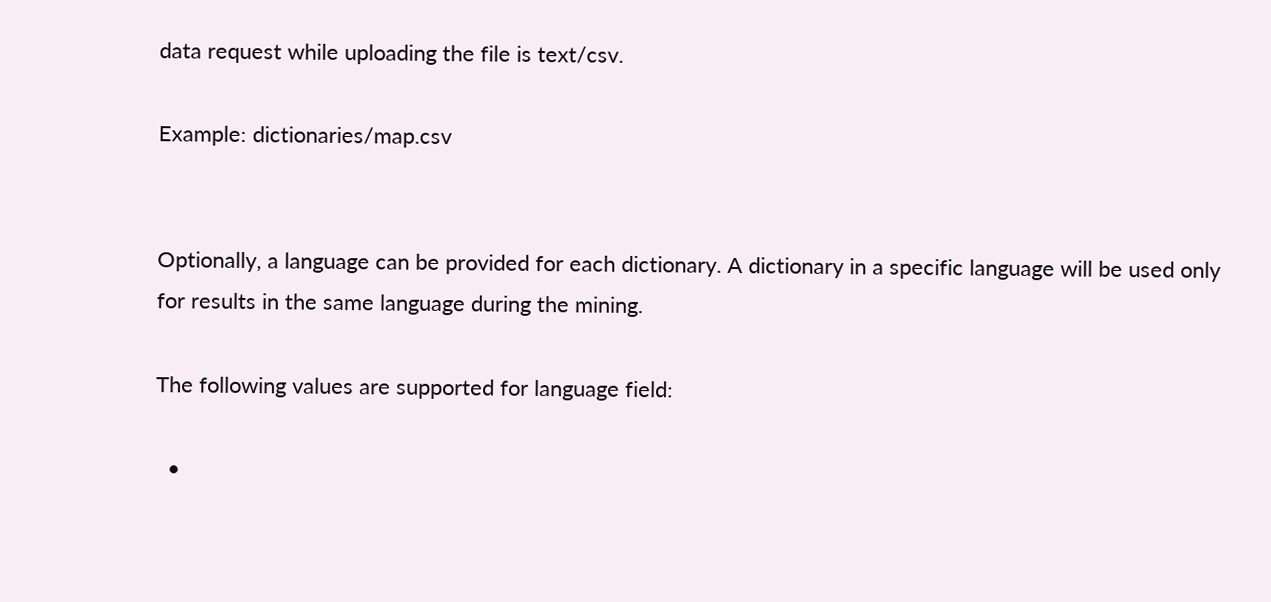data request while uploading the file is text/csv.

Example: dictionaries/map.csv


Optionally, a language can be provided for each dictionary. A dictionary in a specific language will be used only for results in the same language during the mining.

The following values are supported for language field:

  •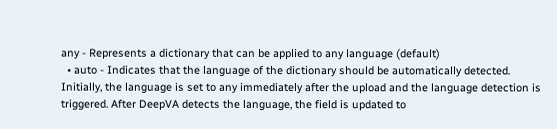any - Represents a dictionary that can be applied to any language (default)
  • auto - Indicates that the language of the dictionary should be automatically detected. Initially, the language is set to any immediately after the upload and the language detection is triggered. After DeepVA detects the language, the field is updated to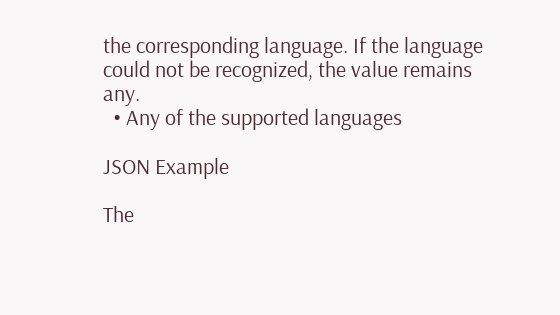the corresponding language. If the language could not be recognized, the value remains any.
  • Any of the supported languages

JSON Example

The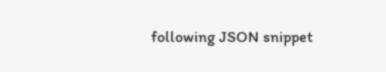following JSON snippet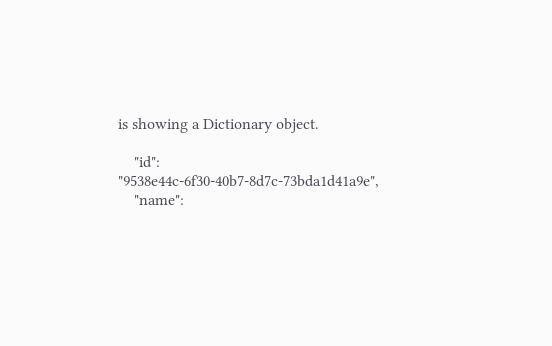is showing a Dictionary object.

    "id": "9538e44c-6f30-40b7-8d7c-73bda1d41a9e",
    "name":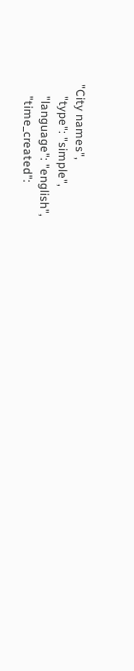"City names",
    "type": "simple",
    "language": "english",
    "time_created":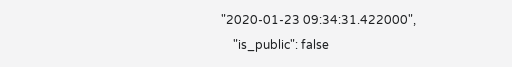"2020-01-23 09:34:31.422000",
    "is_public": false